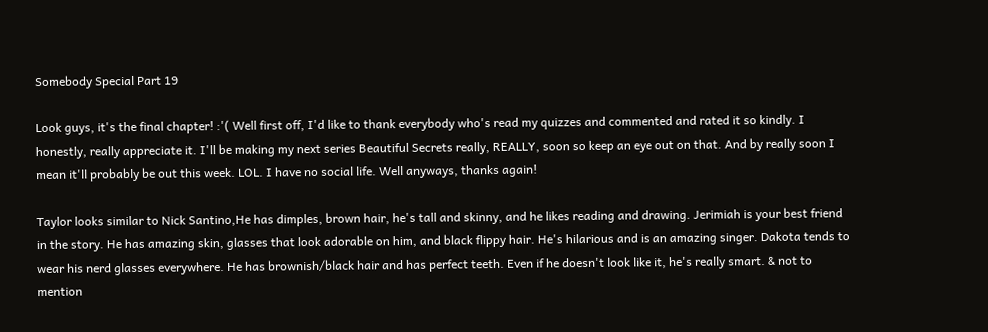Somebody Special Part 19

Look guys, it's the final chapter! :'( Well first off, I'd like to thank everybody who's read my quizzes and commented and rated it so kindly. I honestly, really appreciate it. I'll be making my next series Beautiful Secrets really, REALLY, soon so keep an eye out on that. And by really soon I mean it'll probably be out this week. LOL. I have no social life. Well anyways, thanks again!

Taylor looks similar to Nick Santino,He has dimples, brown hair, he's tall and skinny, and he likes reading and drawing. Jerimiah is your best friend in the story. He has amazing skin, glasses that look adorable on him, and black flippy hair. He's hilarious and is an amazing singer. Dakota tends to wear his nerd glasses everywhere. He has brownish/black hair and has perfect teeth. Even if he doesn't look like it, he's really smart. & not to mention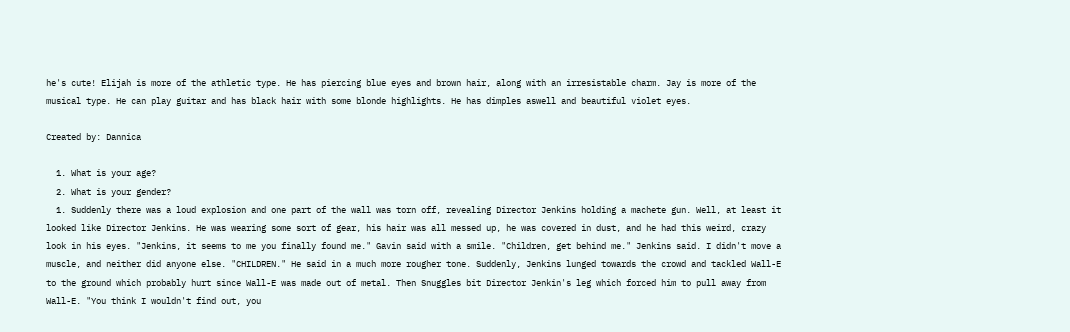he's cute! Elijah is more of the athletic type. He has piercing blue eyes and brown hair, along with an irresistable charm. Jay is more of the musical type. He can play guitar and has black hair with some blonde highlights. He has dimples aswell and beautiful violet eyes.

Created by: Dannica

  1. What is your age?
  2. What is your gender?
  1. Suddenly there was a loud explosion and one part of the wall was torn off, revealing Director Jenkins holding a machete gun. Well, at least it looked like Director Jenkins. He was wearing some sort of gear, his hair was all messed up, he was covered in dust, and he had this weird, crazy look in his eyes. "Jenkins, it seems to me you finally found me." Gavin said with a smile. "Children, get behind me." Jenkins said. I didn't move a muscle, and neither did anyone else. "CHILDREN." He said in a much more rougher tone. Suddenly, Jenkins lunged towards the crowd and tackled Wall-E to the ground which probably hurt since Wall-E was made out of metal. Then Snuggles bit Director Jenkin's leg which forced him to pull away from Wall-E. "You think I wouldn't find out, you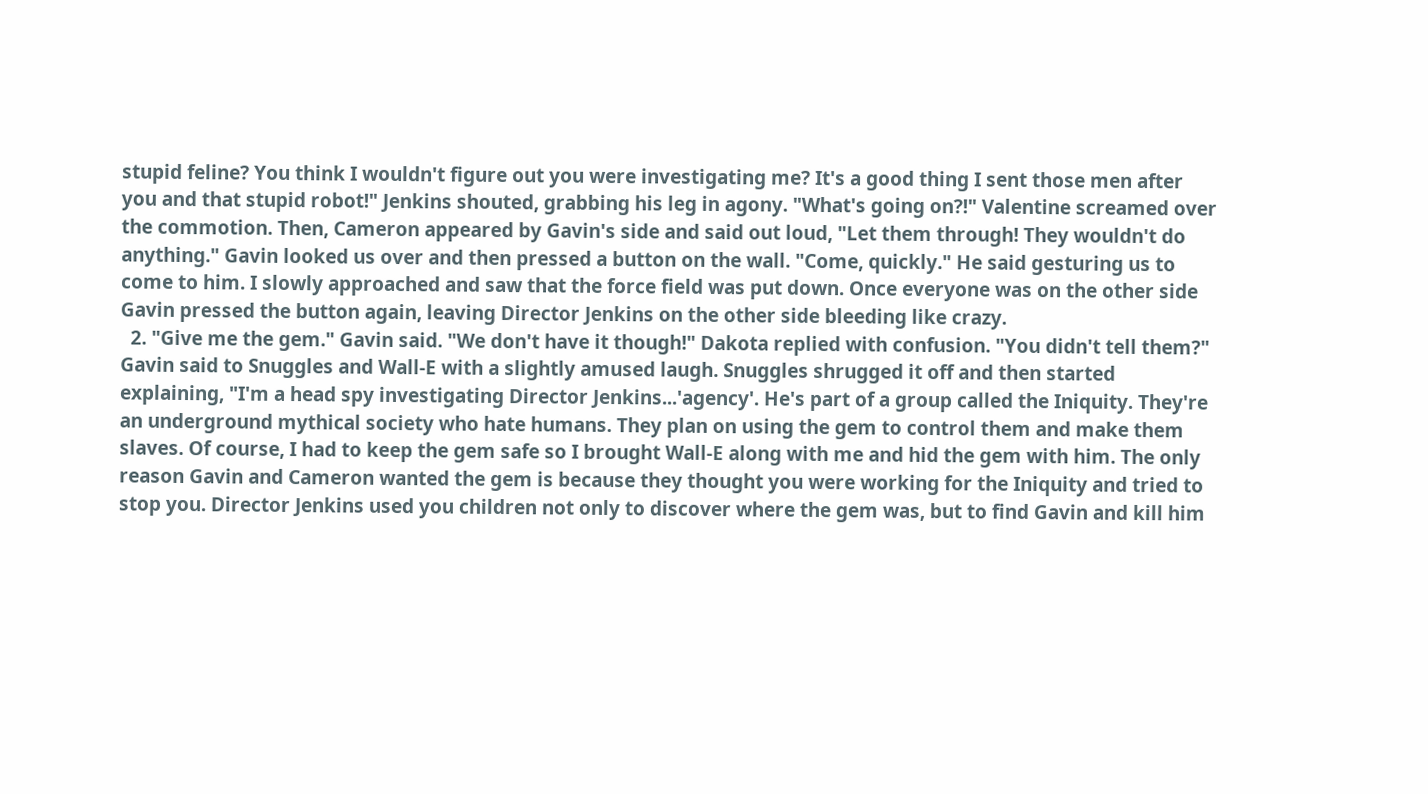stupid feline? You think I wouldn't figure out you were investigating me? It's a good thing I sent those men after you and that stupid robot!" Jenkins shouted, grabbing his leg in agony. "What's going on?!" Valentine screamed over the commotion. Then, Cameron appeared by Gavin's side and said out loud, "Let them through! They wouldn't do anything." Gavin looked us over and then pressed a button on the wall. "Come, quickly." He said gesturing us to come to him. I slowly approached and saw that the force field was put down. Once everyone was on the other side Gavin pressed the button again, leaving Director Jenkins on the other side bleeding like crazy.
  2. "Give me the gem." Gavin said. "We don't have it though!" Dakota replied with confusion. "You didn't tell them?" Gavin said to Snuggles and Wall-E with a slightly amused laugh. Snuggles shrugged it off and then started explaining, "I'm a head spy investigating Director Jenkins...'agency'. He's part of a group called the Iniquity. They're an underground mythical society who hate humans. They plan on using the gem to control them and make them slaves. Of course, I had to keep the gem safe so I brought Wall-E along with me and hid the gem with him. The only reason Gavin and Cameron wanted the gem is because they thought you were working for the Iniquity and tried to stop you. Director Jenkins used you children not only to discover where the gem was, but to find Gavin and kill him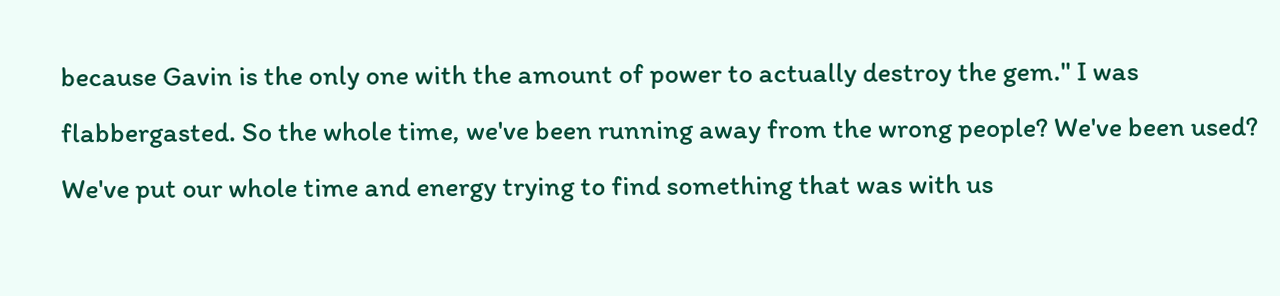because Gavin is the only one with the amount of power to actually destroy the gem." I was flabbergasted. So the whole time, we've been running away from the wrong people? We've been used? We've put our whole time and energy trying to find something that was with us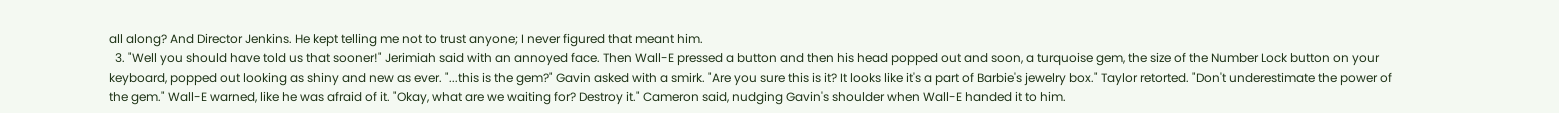all along? And Director Jenkins. He kept telling me not to trust anyone; I never figured that meant him.
  3. "Well you should have told us that sooner!" Jerimiah said with an annoyed face. Then Wall-E pressed a button and then his head popped out and soon, a turquoise gem, the size of the Number Lock button on your keyboard, popped out looking as shiny and new as ever. "...this is the gem?" Gavin asked with a smirk. "Are you sure this is it? It looks like it's a part of Barbie's jewelry box." Taylor retorted. "Don't underestimate the power of the gem." Wall-E warned, like he was afraid of it. "Okay, what are we waiting for? Destroy it." Cameron said, nudging Gavin's shoulder when Wall-E handed it to him.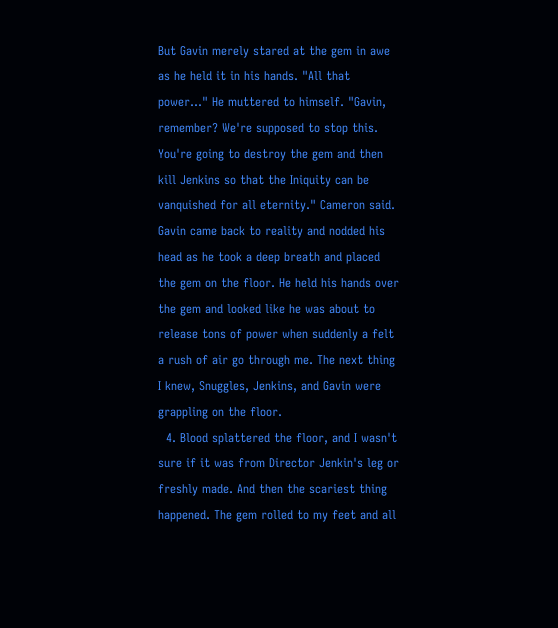But Gavin merely stared at the gem in awe as he held it in his hands. "All that power..." He muttered to himself. "Gavin, remember? We're supposed to stop this. You're going to destroy the gem and then kill Jenkins so that the Iniquity can be vanquished for all eternity." Cameron said. Gavin came back to reality and nodded his head as he took a deep breath and placed the gem on the floor. He held his hands over the gem and looked like he was about to release tons of power when suddenly a felt a rush of air go through me. The next thing I knew, Snuggles, Jenkins, and Gavin were grappling on the floor.
  4. Blood splattered the floor, and I wasn't sure if it was from Director Jenkin's leg or freshly made. And then the scariest thing happened. The gem rolled to my feet and all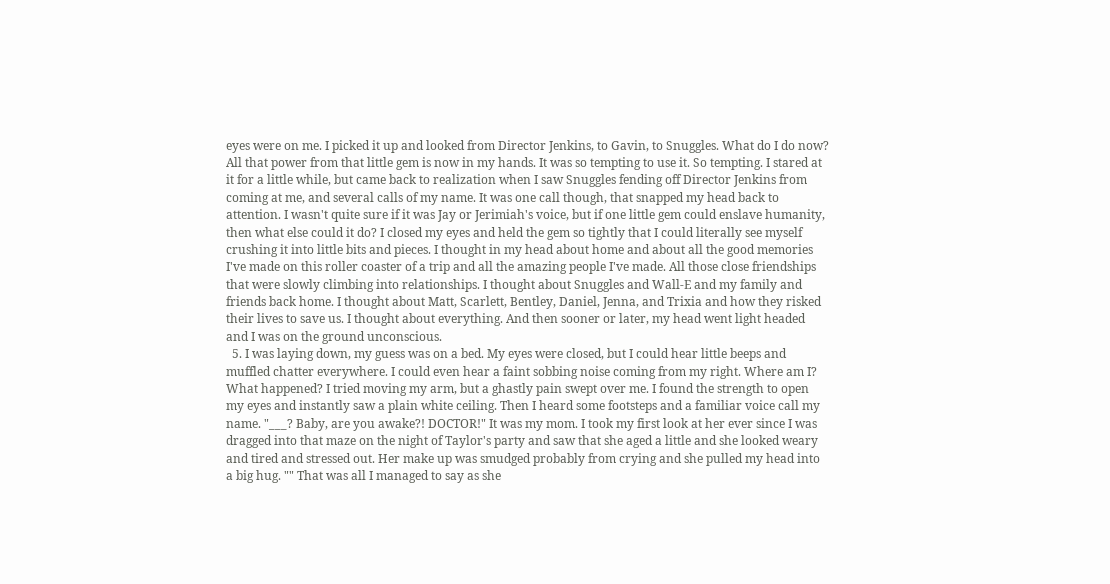eyes were on me. I picked it up and looked from Director Jenkins, to Gavin, to Snuggles. What do I do now? All that power from that little gem is now in my hands. It was so tempting to use it. So tempting. I stared at it for a little while, but came back to realization when I saw Snuggles fending off Director Jenkins from coming at me, and several calls of my name. It was one call though, that snapped my head back to attention. I wasn't quite sure if it was Jay or Jerimiah's voice, but if one little gem could enslave humanity, then what else could it do? I closed my eyes and held the gem so tightly that I could literally see myself crushing it into little bits and pieces. I thought in my head about home and about all the good memories I've made on this roller coaster of a trip and all the amazing people I've made. All those close friendships that were slowly climbing into relationships. I thought about Snuggles and Wall-E and my family and friends back home. I thought about Matt, Scarlett, Bentley, Daniel, Jenna, and Trixia and how they risked their lives to save us. I thought about everything. And then sooner or later, my head went light headed and I was on the ground unconscious.
  5. I was laying down, my guess was on a bed. My eyes were closed, but I could hear little beeps and muffled chatter everywhere. I could even hear a faint sobbing noise coming from my right. Where am I? What happened? I tried moving my arm, but a ghastly pain swept over me. I found the strength to open my eyes and instantly saw a plain white ceiling. Then I heard some footsteps and a familiar voice call my name. "___? Baby, are you awake?! DOCTOR!" It was my mom. I took my first look at her ever since I was dragged into that maze on the night of Taylor's party and saw that she aged a little and she looked weary and tired and stressed out. Her make up was smudged probably from crying and she pulled my head into a big hug. "" That was all I managed to say as she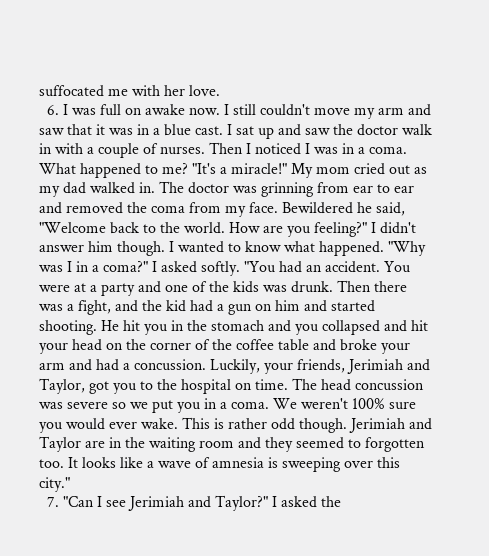suffocated me with her love.
  6. I was full on awake now. I still couldn't move my arm and saw that it was in a blue cast. I sat up and saw the doctor walk in with a couple of nurses. Then I noticed I was in a coma. What happened to me? "It's a miracle!" My mom cried out as my dad walked in. The doctor was grinning from ear to ear and removed the coma from my face. Bewildered he said, "Welcome back to the world. How are you feeling?" I didn't answer him though. I wanted to know what happened. "Why was I in a coma?" I asked softly. "You had an accident. You were at a party and one of the kids was drunk. Then there was a fight, and the kid had a gun on him and started shooting. He hit you in the stomach and you collapsed and hit your head on the corner of the coffee table and broke your arm and had a concussion. Luckily, your friends, Jerimiah and Taylor, got you to the hospital on time. The head concussion was severe so we put you in a coma. We weren't 100% sure you would ever wake. This is rather odd though. Jerimiah and Taylor are in the waiting room and they seemed to forgotten too. It looks like a wave of amnesia is sweeping over this city."
  7. "Can I see Jerimiah and Taylor?" I asked the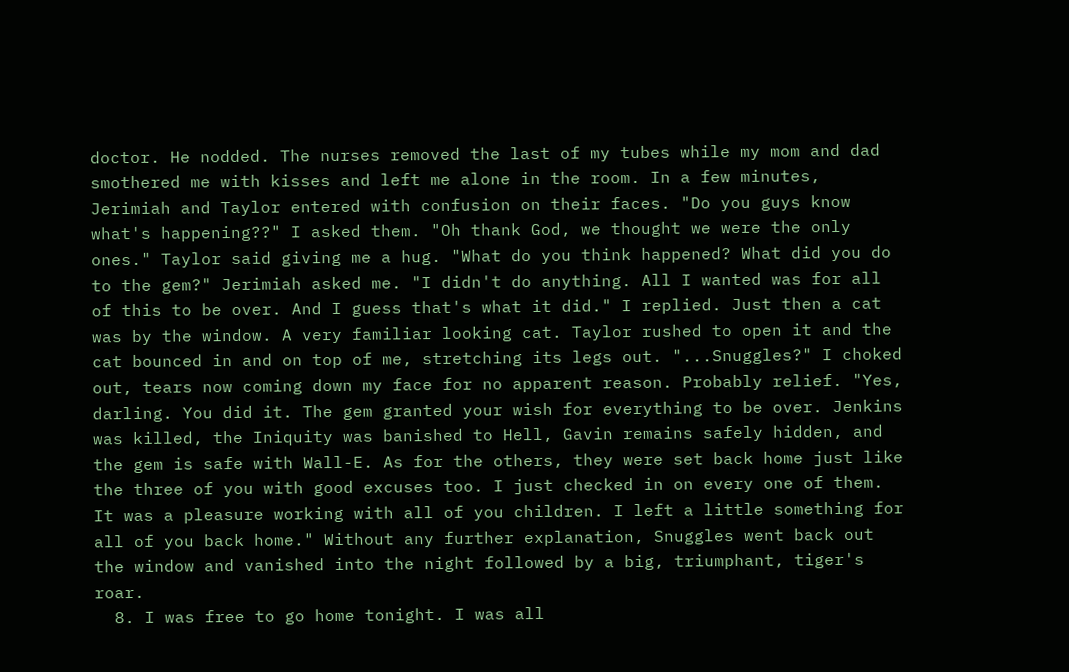doctor. He nodded. The nurses removed the last of my tubes while my mom and dad smothered me with kisses and left me alone in the room. In a few minutes, Jerimiah and Taylor entered with confusion on their faces. "Do you guys know what's happening??" I asked them. "Oh thank God, we thought we were the only ones." Taylor said giving me a hug. "What do you think happened? What did you do to the gem?" Jerimiah asked me. "I didn't do anything. All I wanted was for all of this to be over. And I guess that's what it did." I replied. Just then a cat was by the window. A very familiar looking cat. Taylor rushed to open it and the cat bounced in and on top of me, stretching its legs out. "...Snuggles?" I choked out, tears now coming down my face for no apparent reason. Probably relief. "Yes, darling. You did it. The gem granted your wish for everything to be over. Jenkins was killed, the Iniquity was banished to Hell, Gavin remains safely hidden, and the gem is safe with Wall-E. As for the others, they were set back home just like the three of you with good excuses too. I just checked in on every one of them. It was a pleasure working with all of you children. I left a little something for all of you back home." Without any further explanation, Snuggles went back out the window and vanished into the night followed by a big, triumphant, tiger's roar.
  8. I was free to go home tonight. I was all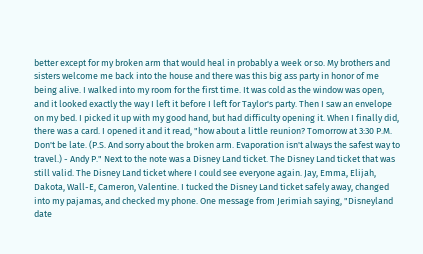better except for my broken arm that would heal in probably a week or so. My brothers and sisters welcome me back into the house and there was this big ass party in honor of me being alive. I walked into my room for the first time. It was cold as the window was open, and it looked exactly the way I left it before I left for Taylor's party. Then I saw an envelope on my bed. I picked it up with my good hand, but had difficulty opening it. When I finally did, there was a card. I opened it and it read, "how about a little reunion? Tomorrow at 3:30 P.M. Don't be late. (P.S. And sorry about the broken arm. Evaporation isn't always the safest way to travel.) - Andy P." Next to the note was a Disney Land ticket. The Disney Land ticket that was still valid. The Disney Land ticket where I could see everyone again. Jay, Emma, Elijah, Dakota, Wall-E, Cameron, Valentine. I tucked the Disney Land ticket safely away, changed into my pajamas, and checked my phone. One message from Jerimiah saying, "Disneyland date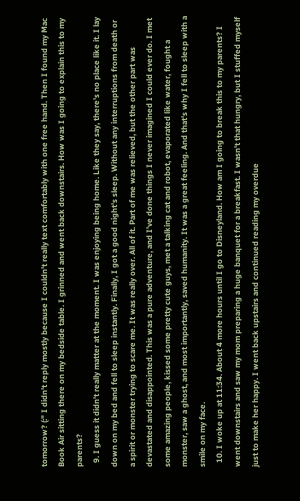tomorrow? (:" I didn't reply mostly because I couldn't really text comfortably with one free hand. Then I found my Mac Book Air sitting there on my bedside table. I grinned and went back downstairs. How was I going to explain this to my parents?
  9. I guess it didn't really matter at the moment. I was enjoying being home. Like they say, there's no place like it. I lay down on my bed and fell to sleep instantly. Finally, I got a good night's sleep. Without any interruptions from death or a spirit or monster trying to scare me. It was really over. All of it. Part of me was relieved, but the other part was devastated and disappointed. This was a pure adventure, and I've done things I never imagined I could ever do. I met some amazing people, kissed some pretty cute guys, met a talking cat and robot, evaporated like water, fought a monster, saw a ghost, and most importantly, saved humanity. It was a great feeling. And that's why I fell to sleep with a smile on my face.
  10. I woke up at 11:34. About 4 more hours until I go to Disneyland. How am I going to break this to my parents? I went downstairs and saw my mom preparing a huge banquet for a breakfast. I wasn't that hungry, but I stuffed myself just to make her happy. I went back upstairs and continued reading my overdue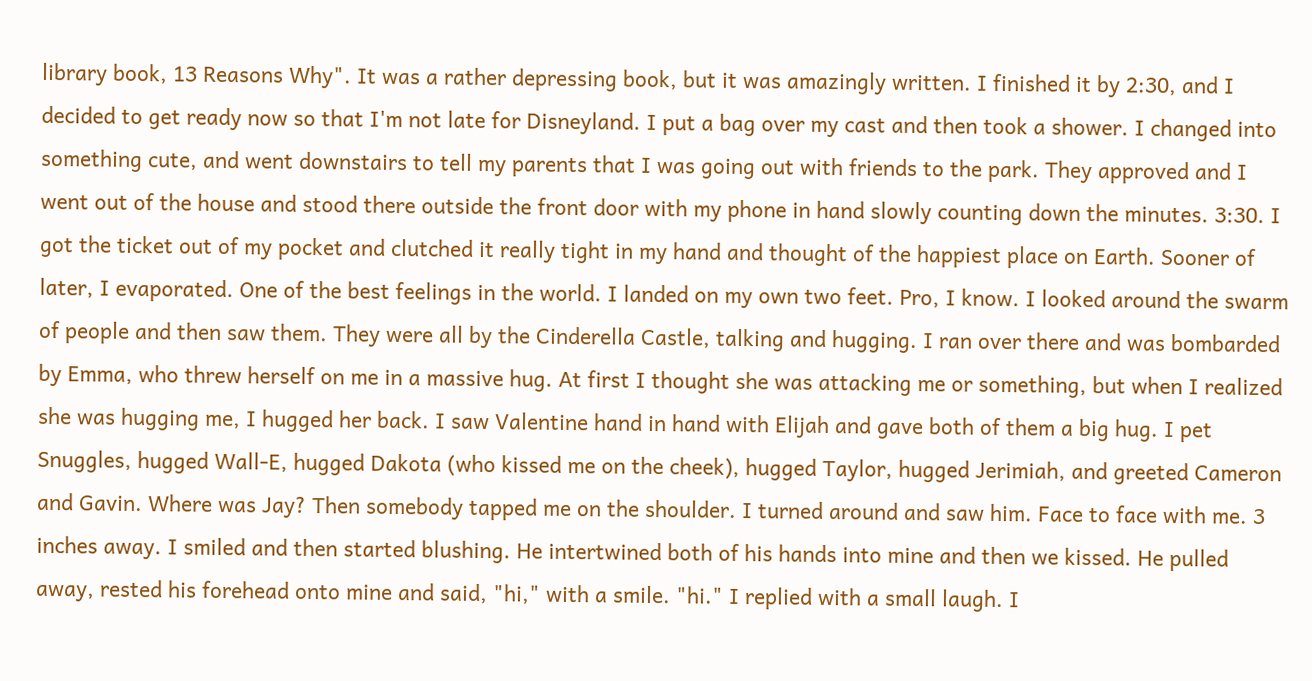library book, 13 Reasons Why". It was a rather depressing book, but it was amazingly written. I finished it by 2:30, and I decided to get ready now so that I'm not late for Disneyland. I put a bag over my cast and then took a shower. I changed into something cute, and went downstairs to tell my parents that I was going out with friends to the park. They approved and I went out of the house and stood there outside the front door with my phone in hand slowly counting down the minutes. 3:30. I got the ticket out of my pocket and clutched it really tight in my hand and thought of the happiest place on Earth. Sooner of later, I evaporated. One of the best feelings in the world. I landed on my own two feet. Pro, I know. I looked around the swarm of people and then saw them. They were all by the Cinderella Castle, talking and hugging. I ran over there and was bombarded by Emma, who threw herself on me in a massive hug. At first I thought she was attacking me or something, but when I realized she was hugging me, I hugged her back. I saw Valentine hand in hand with Elijah and gave both of them a big hug. I pet Snuggles, hugged Wall-E, hugged Dakota (who kissed me on the cheek), hugged Taylor, hugged Jerimiah, and greeted Cameron and Gavin. Where was Jay? Then somebody tapped me on the shoulder. I turned around and saw him. Face to face with me. 3 inches away. I smiled and then started blushing. He intertwined both of his hands into mine and then we kissed. He pulled away, rested his forehead onto mine and said, "hi," with a smile. "hi." I replied with a small laugh. I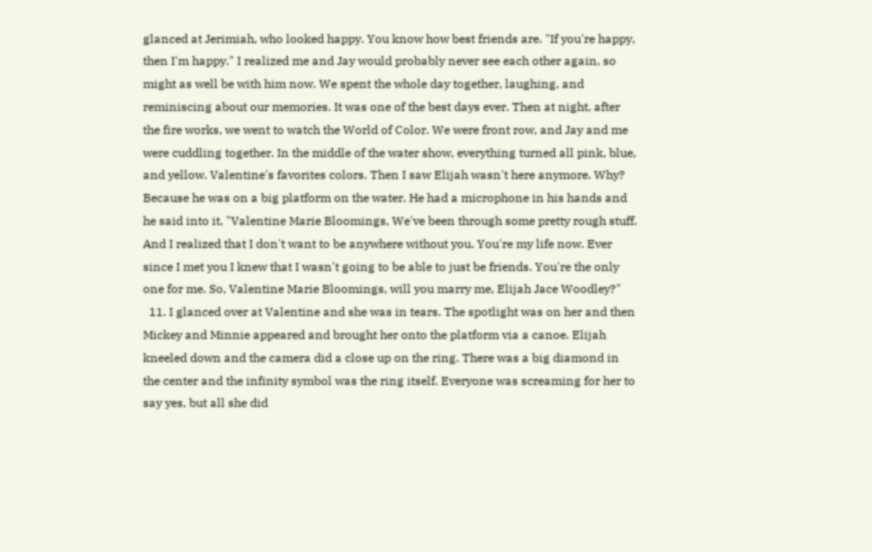glanced at Jerimiah, who looked happy. You know how best friends are. "If you're happy, then I'm happy." I realized me and Jay would probably never see each other again, so might as well be with him now. We spent the whole day together, laughing, and reminiscing about our memories. It was one of the best days ever. Then at night, after the fire works, we went to watch the World of Color. We were front row, and Jay and me were cuddling together. In the middle of the water show, everything turned all pink, blue, and yellow. Valentine's favorites colors. Then I saw Elijah wasn't here anymore. Why? Because he was on a big platform on the water. He had a microphone in his hands and he said into it, "Valentine Marie Bloomings, We've been through some pretty rough stuff. And I realized that I don't want to be anywhere without you. You're my life now. Ever since I met you I knew that I wasn't going to be able to just be friends. You're the only one for me. So, Valentine Marie Bloomings, will you marry me, Elijah Jace Woodley?"
  11. I glanced over at Valentine and she was in tears. The spotlight was on her and then Mickey and Minnie appeared and brought her onto the platform via a canoe. Elijah kneeled down and the camera did a close up on the ring. There was a big diamond in the center and the infinity symbol was the ring itself. Everyone was screaming for her to say yes, but all she did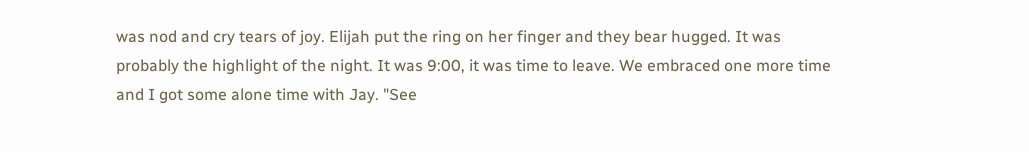was nod and cry tears of joy. Elijah put the ring on her finger and they bear hugged. It was probably the highlight of the night. It was 9:00, it was time to leave. We embraced one more time and I got some alone time with Jay. "See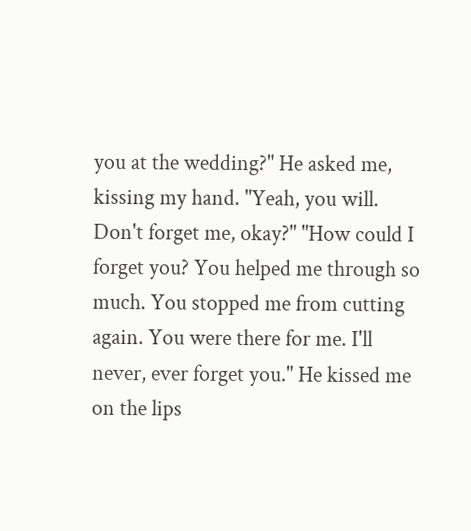you at the wedding?" He asked me, kissing my hand. "Yeah, you will. Don't forget me, okay?" "How could I forget you? You helped me through so much. You stopped me from cutting again. You were there for me. I'll never, ever forget you." He kissed me on the lips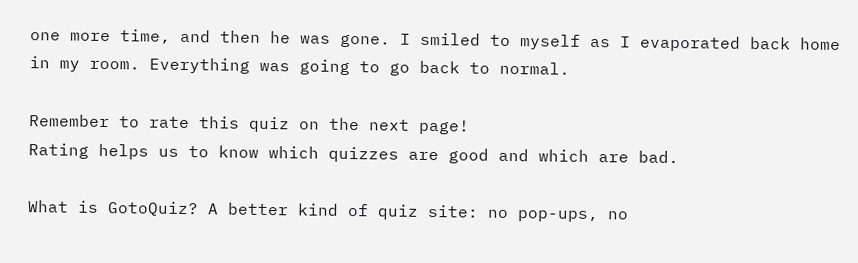one more time, and then he was gone. I smiled to myself as I evaporated back home in my room. Everything was going to go back to normal.

Remember to rate this quiz on the next page!
Rating helps us to know which quizzes are good and which are bad.

What is GotoQuiz? A better kind of quiz site: no pop-ups, no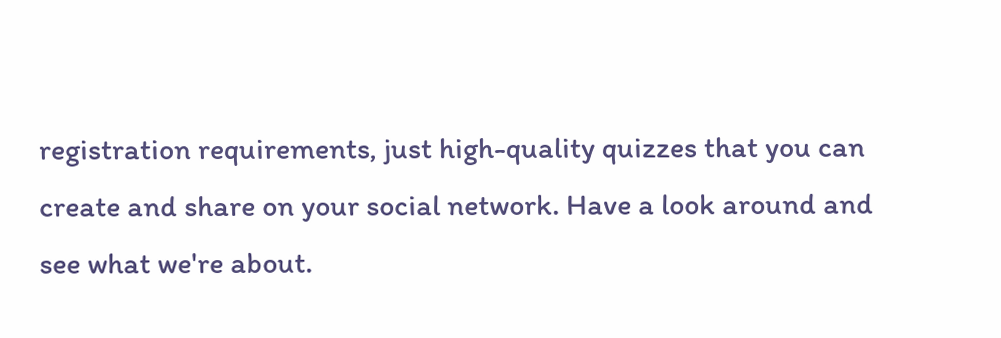registration requirements, just high-quality quizzes that you can create and share on your social network. Have a look around and see what we're about.